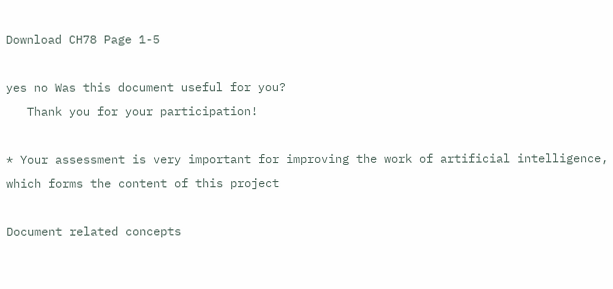Download CH78 Page 1-5

yes no Was this document useful for you?
   Thank you for your participation!

* Your assessment is very important for improving the work of artificial intelligence, which forms the content of this project

Document related concepts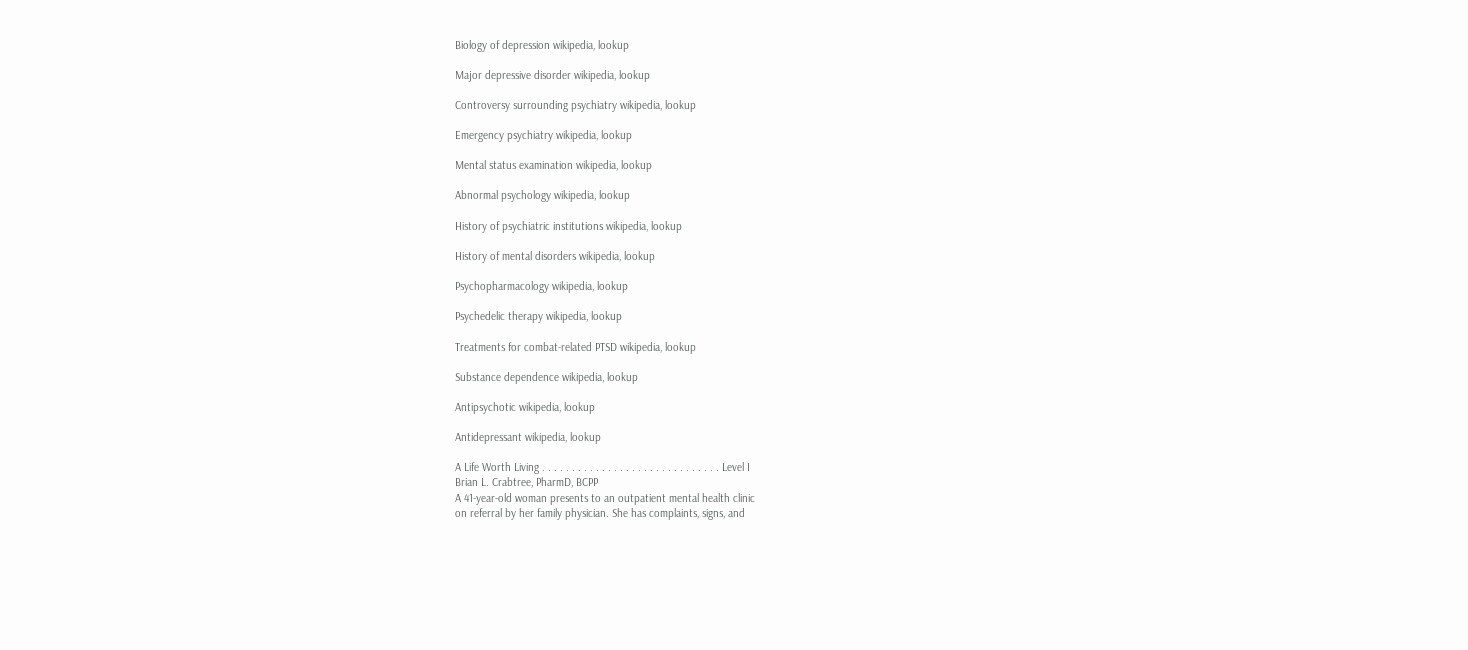Biology of depression wikipedia, lookup

Major depressive disorder wikipedia, lookup

Controversy surrounding psychiatry wikipedia, lookup

Emergency psychiatry wikipedia, lookup

Mental status examination wikipedia, lookup

Abnormal psychology wikipedia, lookup

History of psychiatric institutions wikipedia, lookup

History of mental disorders wikipedia, lookup

Psychopharmacology wikipedia, lookup

Psychedelic therapy wikipedia, lookup

Treatments for combat-related PTSD wikipedia, lookup

Substance dependence wikipedia, lookup

Antipsychotic wikipedia, lookup

Antidepressant wikipedia, lookup

A Life Worth Living . . . . . . . . . . . . . . . . . . . . . . . . . . . . . . Level I
Brian L. Crabtree, PharmD, BCPP
A 41-year-old woman presents to an outpatient mental health clinic
on referral by her family physician. She has complaints, signs, and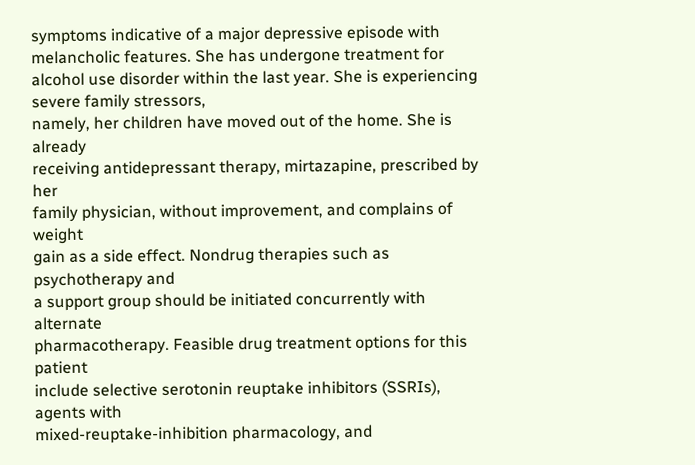symptoms indicative of a major depressive episode with melancholic features. She has undergone treatment for alcohol use disorder within the last year. She is experiencing severe family stressors,
namely, her children have moved out of the home. She is already
receiving antidepressant therapy, mirtazapine, prescribed by her
family physician, without improvement, and complains of weight
gain as a side effect. Nondrug therapies such as psychotherapy and
a support group should be initiated concurrently with alternate
pharmacotherapy. Feasible drug treatment options for this patient
include selective serotonin reuptake inhibitors (SSRIs), agents with
mixed-reuptake-inhibition pharmacology, and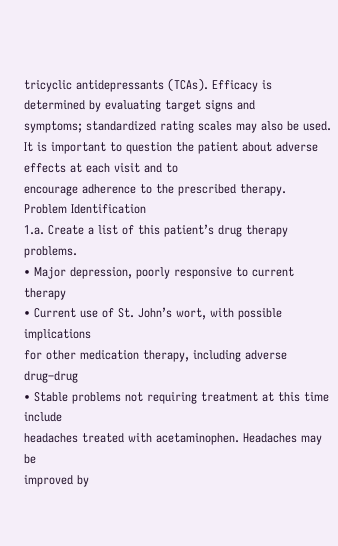tricyclic antidepressants (TCAs). Efficacy is determined by evaluating target signs and
symptoms; standardized rating scales may also be used. It is important to question the patient about adverse effects at each visit and to
encourage adherence to the prescribed therapy.
Problem Identification
1.a. Create a list of this patient’s drug therapy problems.
• Major depression, poorly responsive to current therapy
• Current use of St. John’s wort, with possible implications
for other medication therapy, including adverse drug–drug
• Stable problems not requiring treatment at this time include
headaches treated with acetaminophen. Headaches may be
improved by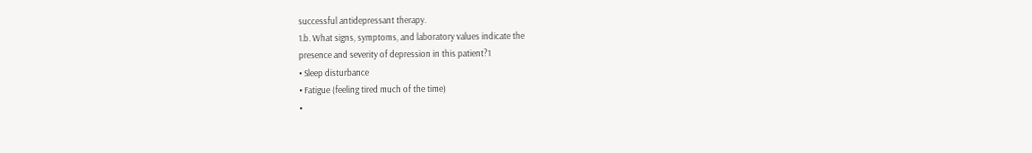successful antidepressant therapy.
1.b. What signs, symptoms, and laboratory values indicate the
presence and severity of depression in this patient?1
• Sleep disturbance
• Fatigue (feeling tired much of the time)
•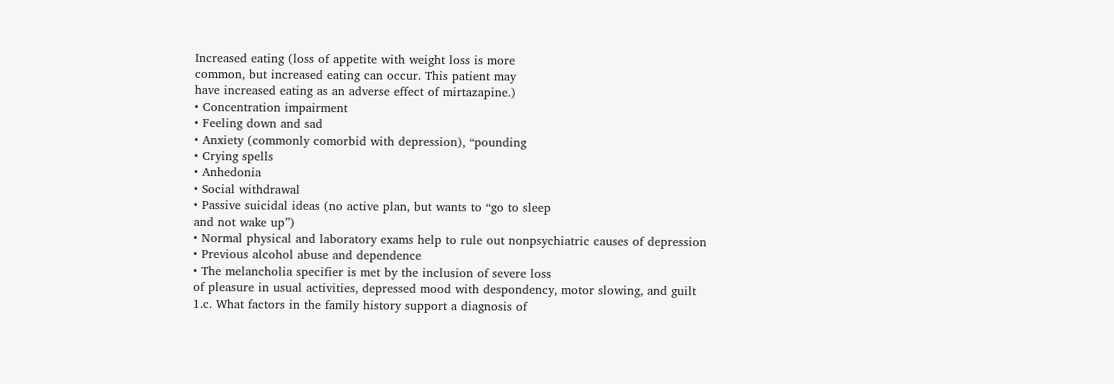Increased eating (loss of appetite with weight loss is more
common, but increased eating can occur. This patient may
have increased eating as an adverse effect of mirtazapine.)
• Concentration impairment
• Feeling down and sad
• Anxiety (commonly comorbid with depression), “pounding
• Crying spells
• Anhedonia
• Social withdrawal
• Passive suicidal ideas (no active plan, but wants to “go to sleep
and not wake up”)
• Normal physical and laboratory exams help to rule out nonpsychiatric causes of depression
• Previous alcohol abuse and dependence
• The melancholia specifier is met by the inclusion of severe loss
of pleasure in usual activities, depressed mood with despondency, motor slowing, and guilt
1.c. What factors in the family history support a diagnosis of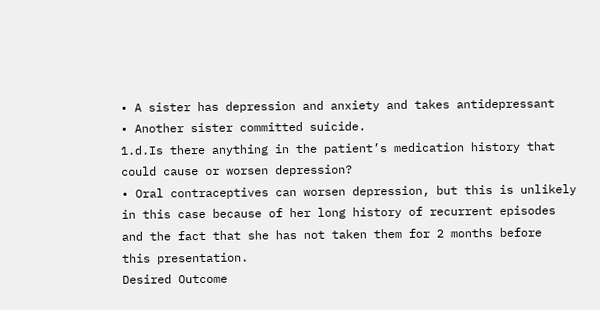• A sister has depression and anxiety and takes antidepressant
• Another sister committed suicide.
1.d.Is there anything in the patient’s medication history that
could cause or worsen depression?
• Oral contraceptives can worsen depression, but this is unlikely
in this case because of her long history of recurrent episodes
and the fact that she has not taken them for 2 months before
this presentation.
Desired Outcome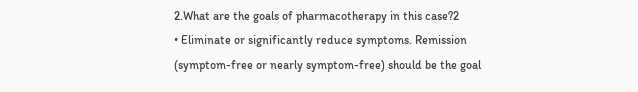2.What are the goals of pharmacotherapy in this case?2
• Eliminate or significantly reduce symptoms. Remission
(symptom-free or nearly symptom-free) should be the goal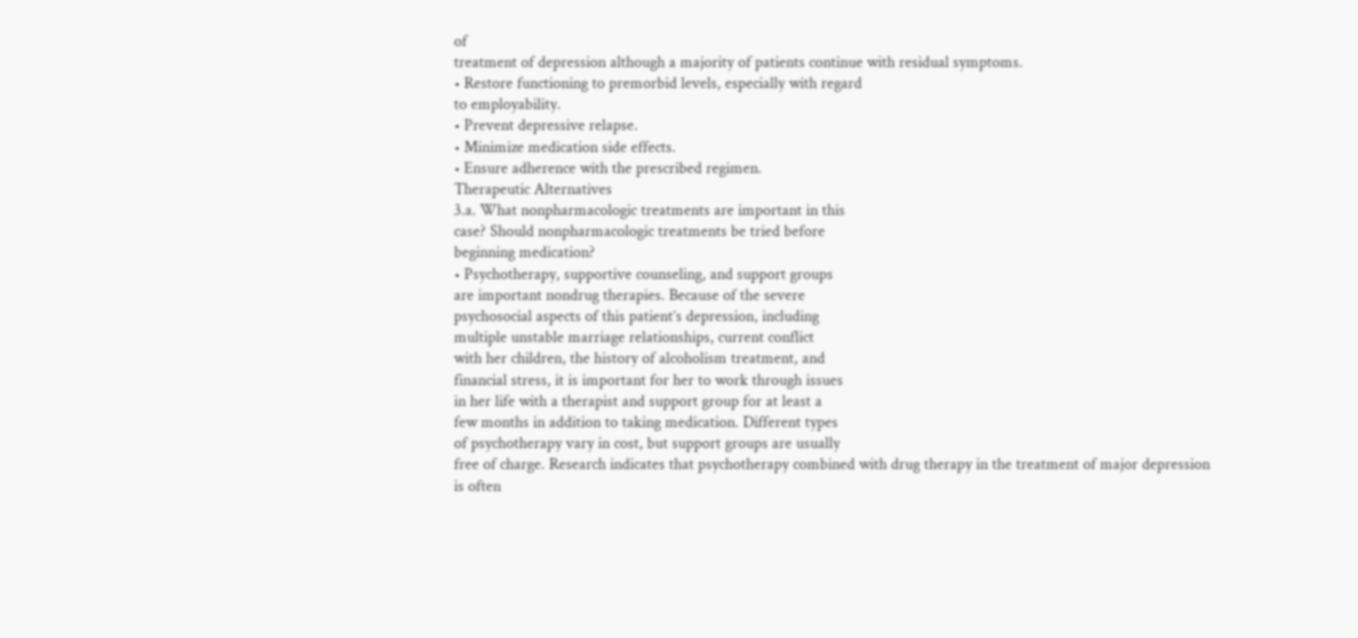of
treatment of depression although a majority of patients continue with residual symptoms.
• Restore functioning to premorbid levels, especially with regard
to employability.
• Prevent depressive relapse.
• Minimize medication side effects.
• Ensure adherence with the prescribed regimen.
Therapeutic Alternatives
3.a. What nonpharmacologic treatments are important in this
case? Should nonpharmacologic treatments be tried before
beginning medication?
• Psychotherapy, supportive counseling, and support groups
are important nondrug therapies. Because of the severe
psychosocial aspects of this patient’s depression, including
multiple unstable marriage relationships, current conflict
with her children, the history of alcoholism treatment, and
financial stress, it is important for her to work through issues
in her life with a therapist and support group for at least a
few months in addition to taking medication. Different types
of psychotherapy vary in cost, but support groups are usually
free of charge. Research indicates that psychotherapy combined with drug therapy in the treatment of major depression
is often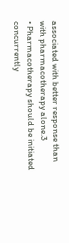associated with better response than with pharmacotherapy alone.3
• Pharmacotherapy should be initiated concurrently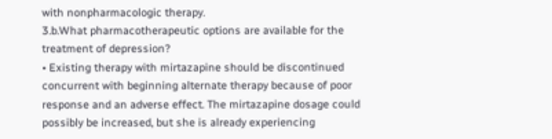with nonpharmacologic therapy.
3.b.What pharmacotherapeutic options are available for the
treatment of depression?
• Existing therapy with mirtazapine should be discontinued
concurrent with beginning alternate therapy because of poor
response and an adverse effect. The mirtazapine dosage could
possibly be increased, but she is already experiencing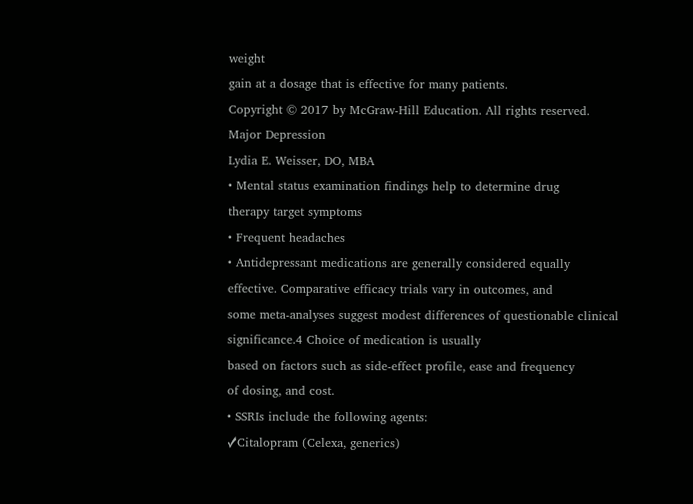weight
gain at a dosage that is effective for many patients.
Copyright © 2017 by McGraw-Hill Education. All rights reserved.
Major Depression
Lydia E. Weisser, DO, MBA
• Mental status examination findings help to determine drug
therapy target symptoms
• Frequent headaches
• Antidepressant medications are generally considered equally
effective. Comparative efficacy trials vary in outcomes, and
some meta-analyses suggest modest differences of questionable clinical significance.4 Choice of medication is usually
based on factors such as side-effect profile, ease and frequency
of dosing, and cost.
• SSRIs include the following agents:
✓Citalopram (Celexa, generics)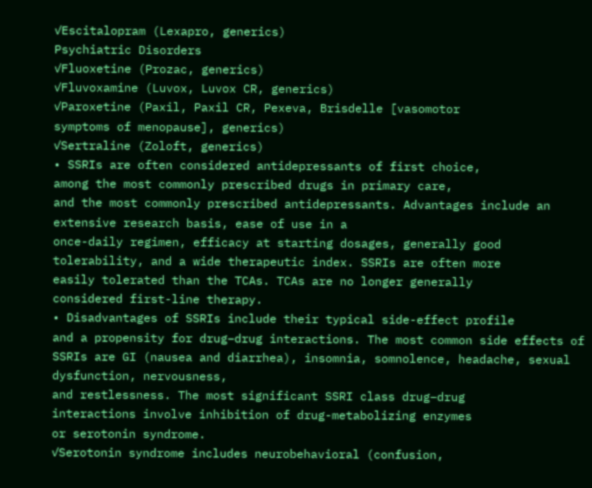✓Escitalopram (Lexapro, generics)
Psychiatric Disorders
✓Fluoxetine (Prozac, generics)
✓Fluvoxamine (Luvox, Luvox CR, generics)
✓Paroxetine (Paxil, Paxil CR, Pexeva, Brisdelle [vasomotor
symptoms of menopause], generics)
✓Sertraline (Zoloft, generics)
• SSRIs are often considered antidepressants of first choice,
among the most commonly prescribed drugs in primary care,
and the most commonly prescribed antidepressants. Advantages include an extensive research basis, ease of use in a
once-daily regimen, efficacy at starting dosages, generally good
tolerability, and a wide therapeutic index. SSRIs are often more
easily tolerated than the TCAs. TCAs are no longer generally
considered first-line therapy.
• Disadvantages of SSRIs include their typical side-effect profile
and a propensity for drug–drug interactions. The most common side effects of SSRIs are GI (nausea and diarrhea), insomnia, somnolence, headache, sexual dysfunction, nervousness,
and restlessness. The most significant SSRI class drug–drug
interactions involve inhibition of drug-metabolizing enzymes
or serotonin syndrome.
✓Serotonin syndrome includes neurobehavioral (confusion,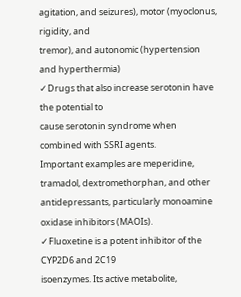agitation, and seizures), motor (myoclonus, rigidity, and
tremor), and autonomic (hypertension and hyperthermia)
✓Drugs that also increase serotonin have the potential to
cause serotonin syndrome when combined with SSRI agents.
Important examples are meperidine, tramadol, dextromethorphan, and other antidepressants, particularly monoamine oxidase inhibitors (MAOIs).
✓Fluoxetine is a potent inhibitor of the CYP2D6 and 2C19
isoenzymes. Its active metabolite,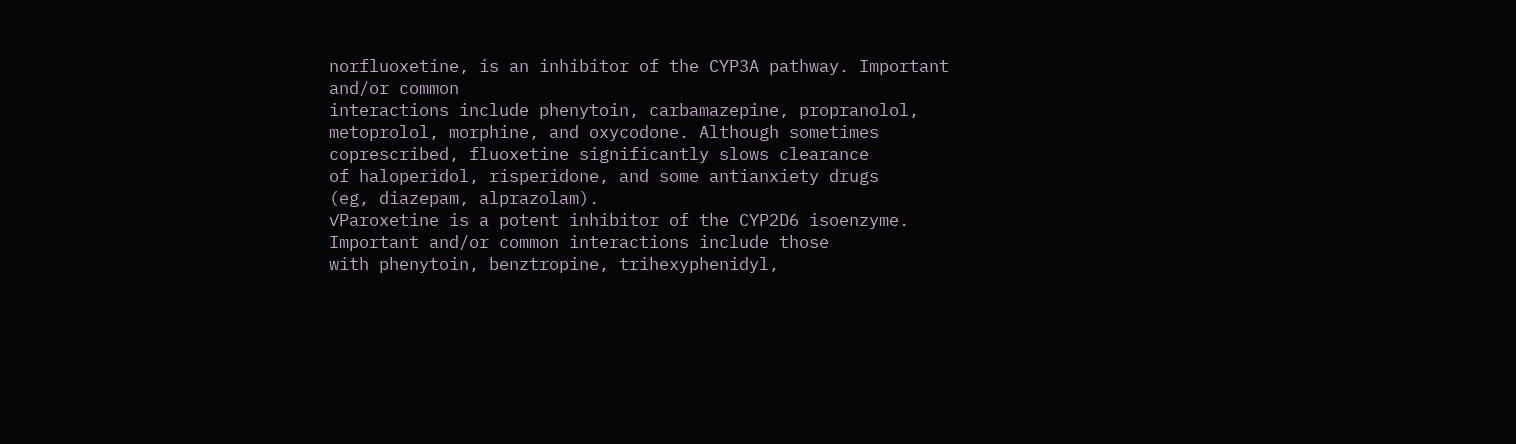norfluoxetine, is an inhibitor of the CYP3A pathway. Important and/or common
interactions include phenytoin, carbamazepine, propranolol,
metoprolol, morphine, and oxycodone. Although sometimes coprescribed, fluoxetine significantly slows clearance
of haloperidol, risperidone, and some antianxiety drugs
(eg, diazepam, alprazolam).
✓Paroxetine is a potent inhibitor of the CYP2D6 isoenzyme. Important and/or common interactions include those
with phenytoin, benztropine, trihexyphenidyl,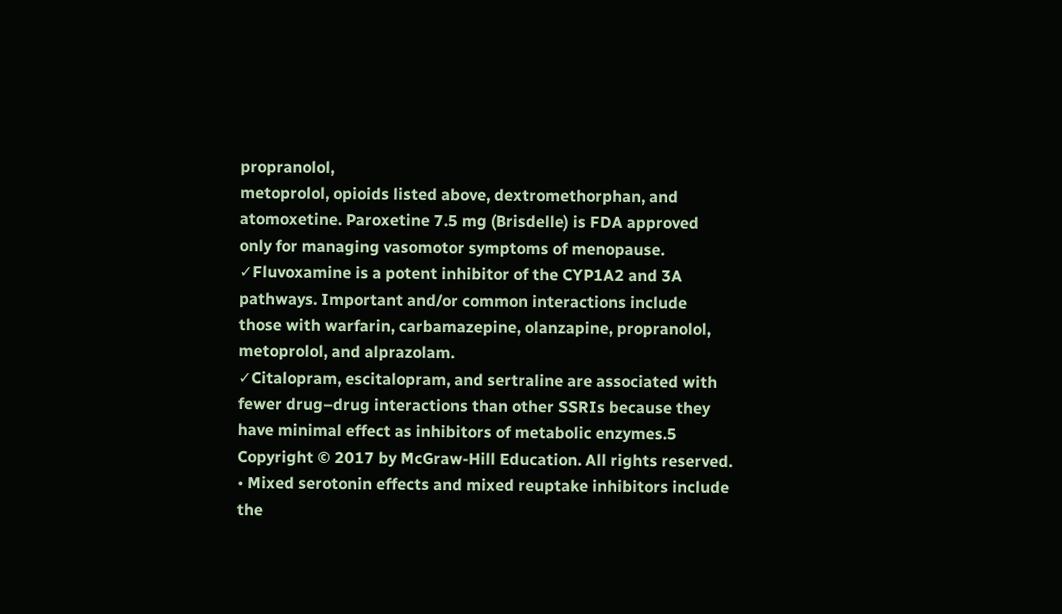propranolol,
metoprolol, opioids listed above, dextromethorphan, and
atomoxetine. Paroxetine 7.5 mg (Brisdelle) is FDA approved
only for managing vasomotor symptoms of menopause.
✓Fluvoxamine is a potent inhibitor of the CYP1A2 and 3A
pathways. Important and/or common interactions include
those with warfarin, carbamazepine, olanzapine, propranolol, metoprolol, and alprazolam.
✓Citalopram, escitalopram, and sertraline are associated with
fewer drug–drug interactions than other SSRIs because they
have minimal effect as inhibitors of metabolic enzymes.5
Copyright © 2017 by McGraw-Hill Education. All rights reserved.
• Mixed serotonin effects and mixed reuptake inhibitors include
the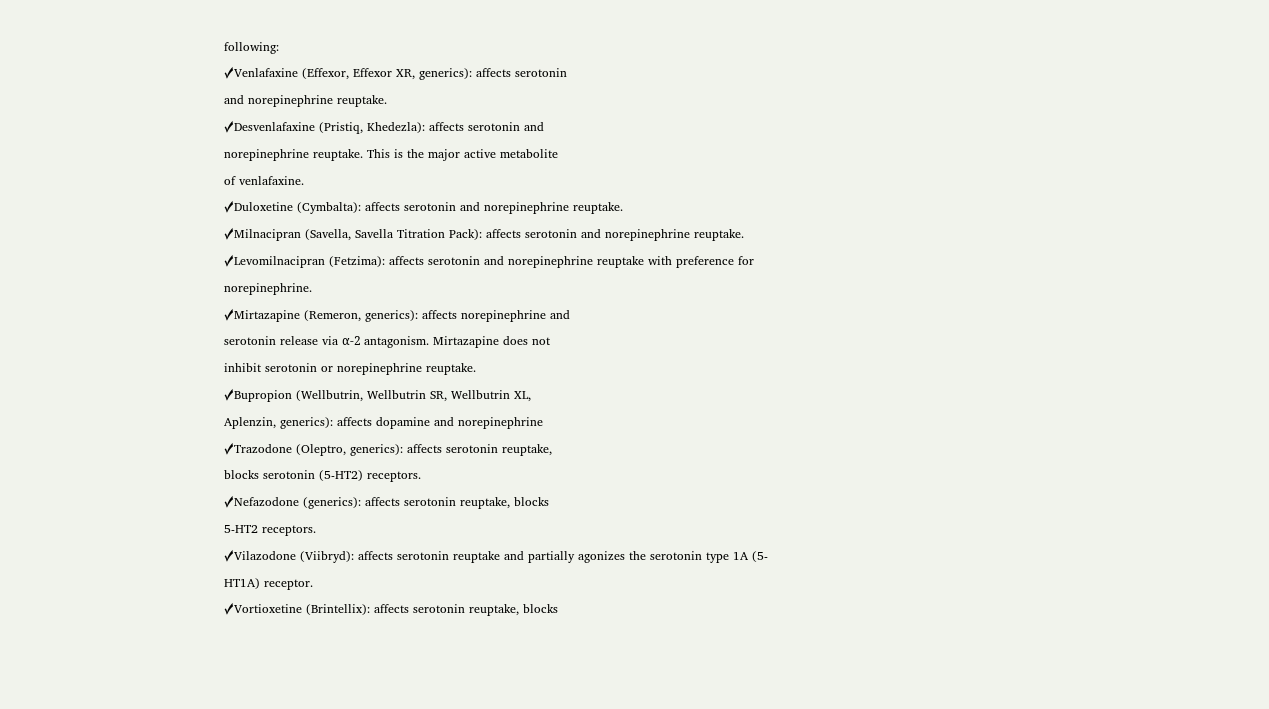following:
✓Venlafaxine (Effexor, Effexor XR, generics): affects serotonin
and norepinephrine reuptake.
✓Desvenlafaxine (Pristiq, Khedezla): affects serotonin and
norepinephrine reuptake. This is the major active metabolite
of venlafaxine.
✓Duloxetine (Cymbalta): affects serotonin and norepinephrine reuptake.
✓Milnacipran (Savella, Savella Titration Pack): affects serotonin and norepinephrine reuptake.
✓Levomilnacipran (Fetzima): affects serotonin and norepinephrine reuptake with preference for norepinephrine.
✓Mirtazapine (Remeron, generics): affects norepinephrine and
serotonin release via α-2 antagonism. Mirtazapine does not
inhibit serotonin or norepinephrine reuptake.
✓Bupropion (Wellbutrin, Wellbutrin SR, Wellbutrin XL,
Aplenzin, generics): affects dopamine and norepinephrine
✓Trazodone (Oleptro, generics): affects serotonin reuptake,
blocks serotonin (5-HT2) receptors.
✓Nefazodone (generics): affects serotonin reuptake, blocks
5-HT2 receptors.
✓Vilazodone (Viibryd): affects serotonin reuptake and partially agonizes the serotonin type 1A (5-HT1A) receptor.
✓Vortioxetine (Brintellix): affects serotonin reuptake, blocks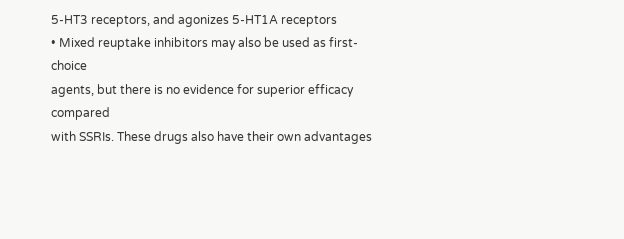5-HT3 receptors, and agonizes 5-HT1A receptors
• Mixed reuptake inhibitors may also be used as first-choice
agents, but there is no evidence for superior efficacy compared
with SSRIs. These drugs also have their own advantages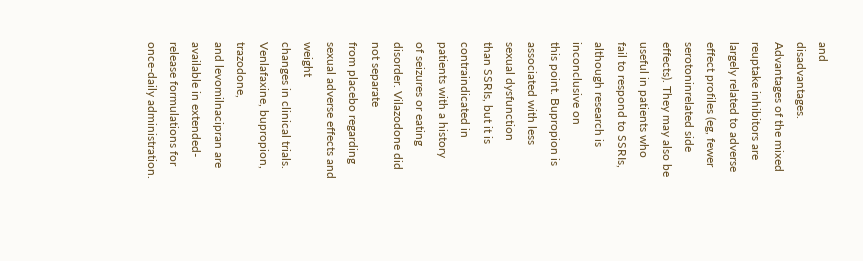and
disadvantages. Advantages of the mixed reuptake inhibitors are
largely related to adverse effect profiles (eg, fewer serotoninrelated side effects). They may also be useful in patients who
fail to respond to SSRIs, although research is inconclusive on
this point. Bupropion is associated with less sexual dysfunction
than SSRIs, but it is contraindicated in patients with a history
of seizures or eating disorder. Vilazodone did not separate
from placebo regarding sexual adverse effects and weight
changes in clinical trials. Venlafaxine, bupropion, trazodone,
and levomilnacipran are available in extended-release formulations for once-daily administration.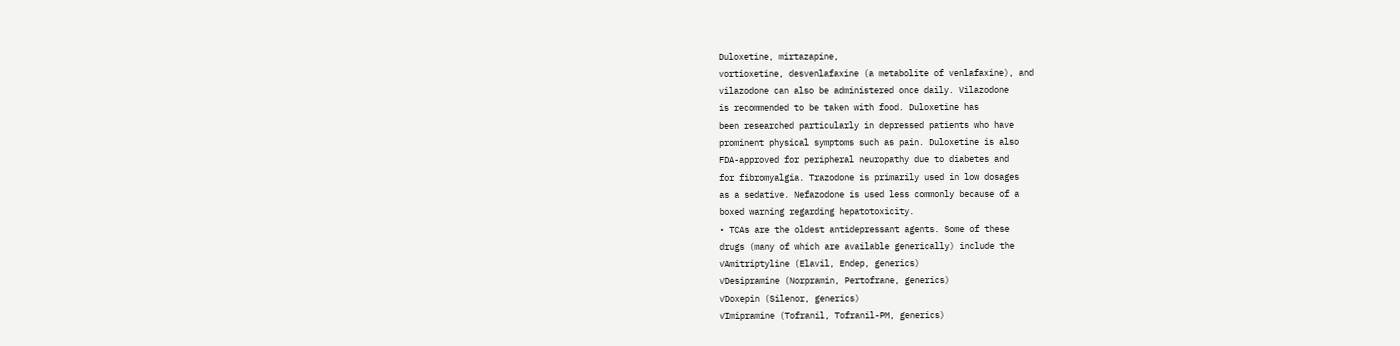Duloxetine, mirtazapine,
vortioxetine, desvenlafaxine (a metabolite of venlafaxine), and
vilazodone can also be administered once daily. Vilazodone
is recommended to be taken with food. Duloxetine has
been researched particularly in depressed patients who have
prominent physical symptoms such as pain. Duloxetine is also
FDA-approved for peripheral neuropathy due to diabetes and
for fibromyalgia. Trazodone is primarily used in low dosages
as a sedative. Nefazodone is used less commonly because of a
boxed warning regarding hepatotoxicity.
• TCAs are the oldest antidepressant agents. Some of these
drugs (many of which are available generically) include the
✓Amitriptyline (Elavil, Endep, generics)
✓Desipramine (Norpramin, Pertofrane, generics)
✓Doxepin (Silenor, generics)
✓Imipramine (Tofranil, Tofranil-PM, generics)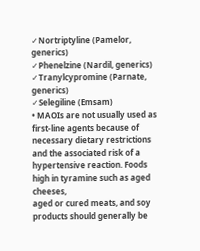✓Nortriptyline (Pamelor, generics)
✓Phenelzine (Nardil, generics)
✓Tranylcypromine (Parnate, generics)
✓Selegiline (Emsam)
• MAOIs are not usually used as first-line agents because of necessary dietary restrictions and the associated risk of a hypertensive reaction. Foods high in tyramine such as aged cheeses,
aged or cured meats, and soy products should generally be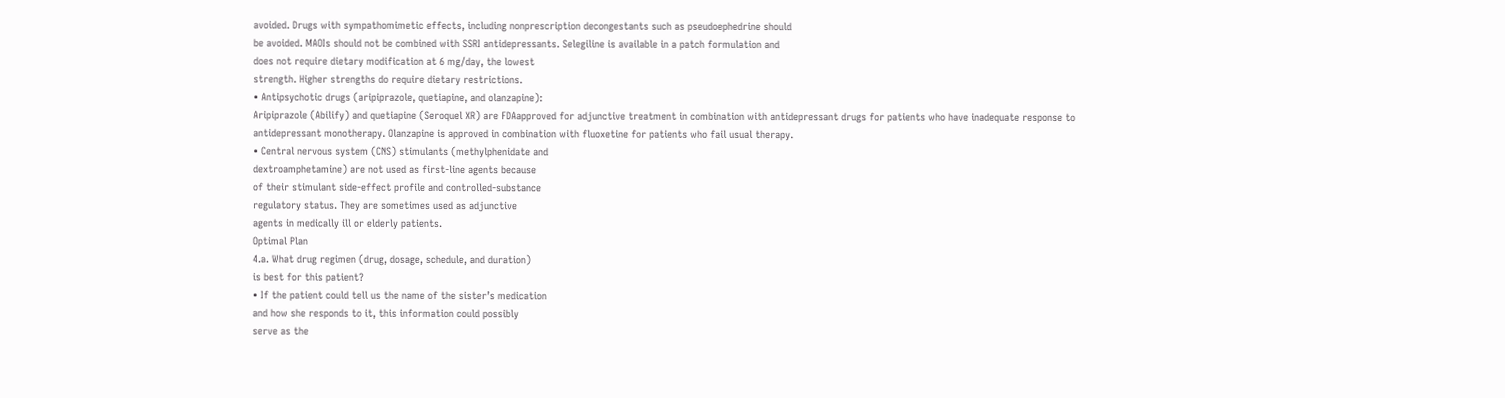avoided. Drugs with sympathomimetic effects, including nonprescription decongestants such as pseudoephedrine should
be avoided. MAOIs should not be combined with SSRI antidepressants. Selegiline is available in a patch formulation and
does not require dietary modification at 6 mg/day, the lowest
strength. Higher strengths do require dietary restrictions.
• Antipsychotic drugs (aripiprazole, quetiapine, and olanzapine):
Aripiprazole (Abilify) and quetiapine (Seroquel XR) are FDAapproved for adjunctive treatment in combination with antidepressant drugs for patients who have inadequate response to
antidepressant monotherapy. Olanzapine is approved in combination with fluoxetine for patients who fail usual therapy.
• Central nervous system (CNS) stimulants (methylphenidate and
dextroamphetamine) are not used as first-line agents because
of their stimulant side-effect profile and controlled-substance
regulatory status. They are sometimes used as adjunctive
agents in medically ill or elderly patients.
Optimal Plan
4.a. What drug regimen (drug, dosage, schedule, and duration)
is best for this patient?
• If the patient could tell us the name of the sister’s medication
and how she responds to it, this information could possibly
serve as the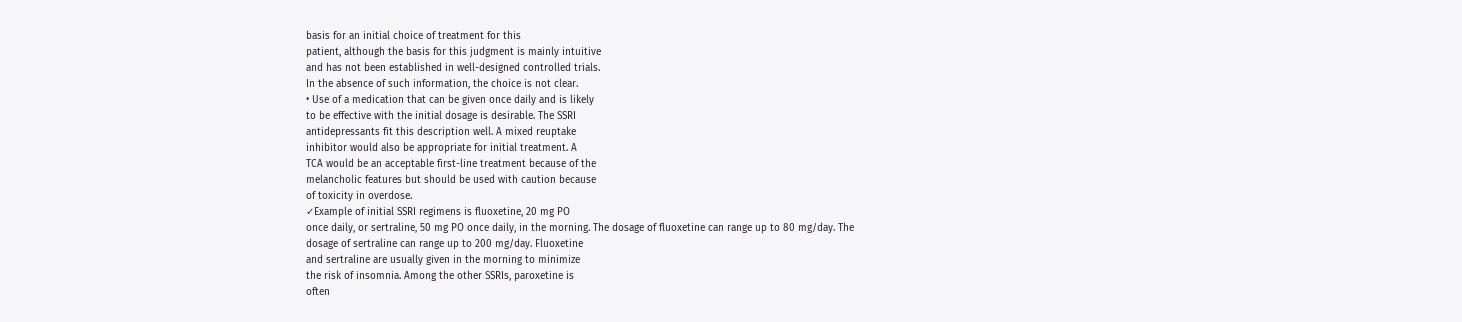basis for an initial choice of treatment for this
patient, although the basis for this judgment is mainly intuitive
and has not been established in well-designed controlled trials.
In the absence of such information, the choice is not clear.
• Use of a medication that can be given once daily and is likely
to be effective with the initial dosage is desirable. The SSRI
antidepressants fit this description well. A mixed reuptake
inhibitor would also be appropriate for initial treatment. A
TCA would be an acceptable first-line treatment because of the
melancholic features but should be used with caution because
of toxicity in overdose.
✓Example of initial SSRI regimens is fluoxetine, 20 mg PO
once daily, or sertraline, 50 mg PO once daily, in the morning. The dosage of fluoxetine can range up to 80 mg/day. The
dosage of sertraline can range up to 200 mg/day. Fluoxetine
and sertraline are usually given in the morning to minimize
the risk of insomnia. Among the other SSRIs, paroxetine is
often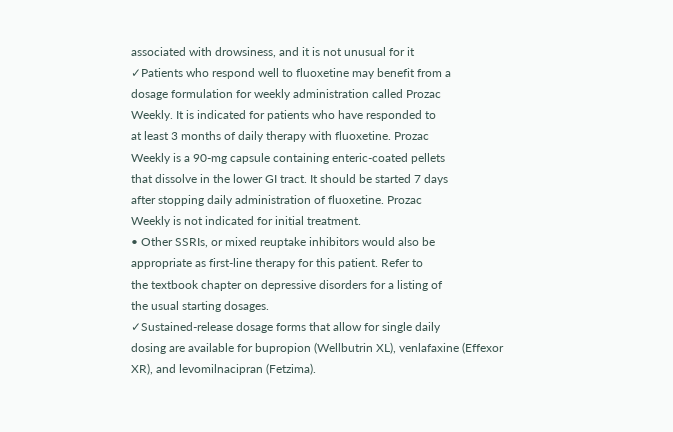associated with drowsiness, and it is not unusual for it
✓Patients who respond well to fluoxetine may benefit from a
dosage formulation for weekly administration called Prozac
Weekly. It is indicated for patients who have responded to
at least 3 months of daily therapy with fluoxetine. Prozac
Weekly is a 90-mg capsule containing enteric-coated pellets
that dissolve in the lower GI tract. It should be started 7 days
after stopping daily administration of fluoxetine. Prozac
Weekly is not indicated for initial treatment.
• Other SSRIs, or mixed reuptake inhibitors would also be
appropriate as first-line therapy for this patient. Refer to
the textbook chapter on depressive disorders for a listing of
the usual starting dosages.
✓Sustained-release dosage forms that allow for single daily
dosing are available for bupropion (Wellbutrin XL), venlafaxine (Effexor XR), and levomilnacipran (Fetzima).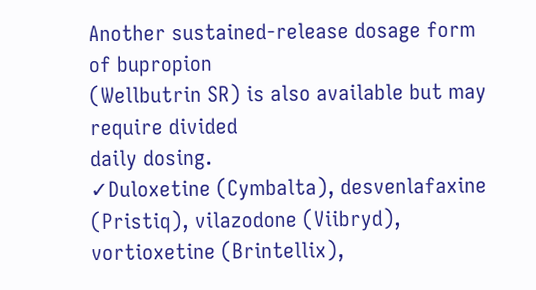Another sustained-release dosage form of bupropion
(Wellbutrin SR) is also available but may require divided
daily dosing.
✓Duloxetine (Cymbalta), desvenlafaxine (Pristiq), vilazodone (Viibryd), vortioxetine (Brintellix),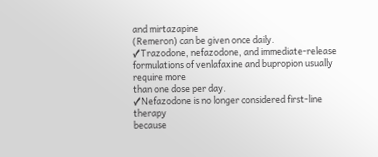and mirtazapine
(Remeron) can be given once daily.
✓Trazodone, nefazodone, and immediate-release formulations of venlafaxine and bupropion usually require more
than one dose per day.
✓Nefazodone is no longer considered first-line therapy
because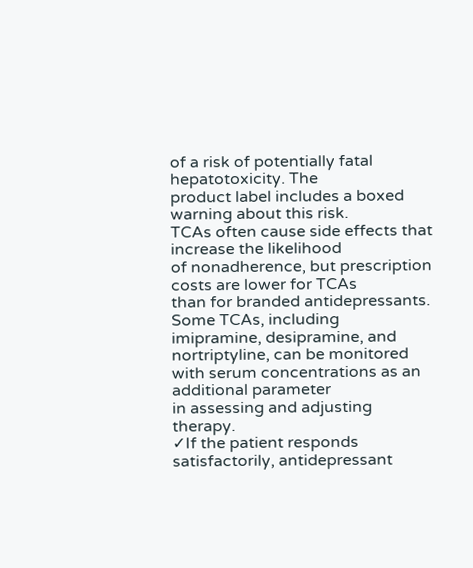of a risk of potentially fatal hepatotoxicity. The
product label includes a boxed warning about this risk.
TCAs often cause side effects that increase the likelihood
of nonadherence, but prescription costs are lower for TCAs
than for branded antidepressants. Some TCAs, including
imipramine, desipramine, and nortriptyline, can be monitored with serum concentrations as an additional parameter
in assessing and adjusting therapy.
✓If the patient responds satisfactorily, antidepressant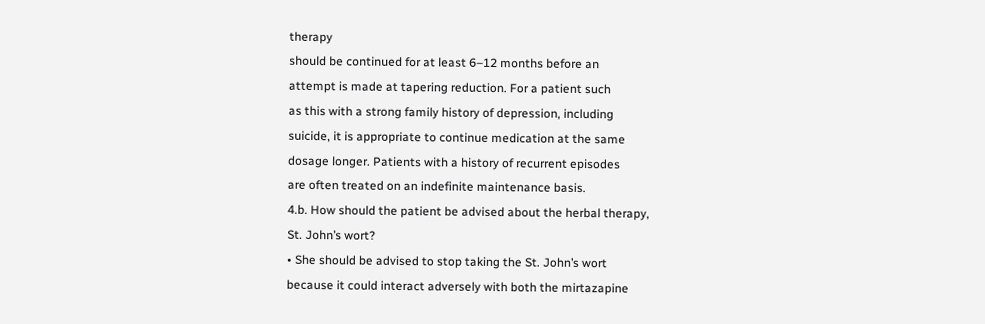therapy
should be continued for at least 6–12 months before an
attempt is made at tapering reduction. For a patient such
as this with a strong family history of depression, including
suicide, it is appropriate to continue medication at the same
dosage longer. Patients with a history of recurrent episodes
are often treated on an indefinite maintenance basis.
4.b. How should the patient be advised about the herbal therapy,
St. John’s wort?
• She should be advised to stop taking the St. John’s wort
because it could interact adversely with both the mirtazapine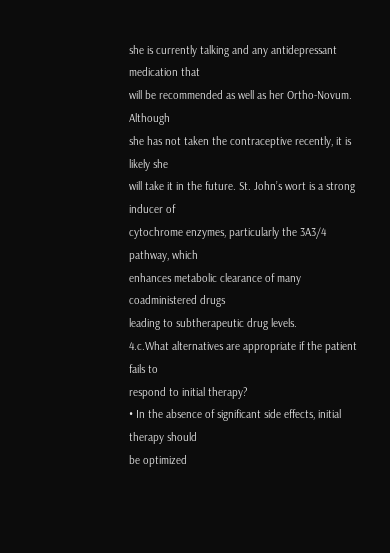she is currently talking and any antidepressant medication that
will be recommended as well as her Ortho-Novum. Although
she has not taken the contraceptive recently, it is likely she
will take it in the future. St. John’s wort is a strong inducer of
cytochrome enzymes, particularly the 3A3/4 pathway, which
enhances metabolic clearance of many coadministered drugs
leading to subtherapeutic drug levels.
4.c.What alternatives are appropriate if the patient fails to
respond to initial therapy?
• In the absence of significant side effects, initial therapy should
be optimized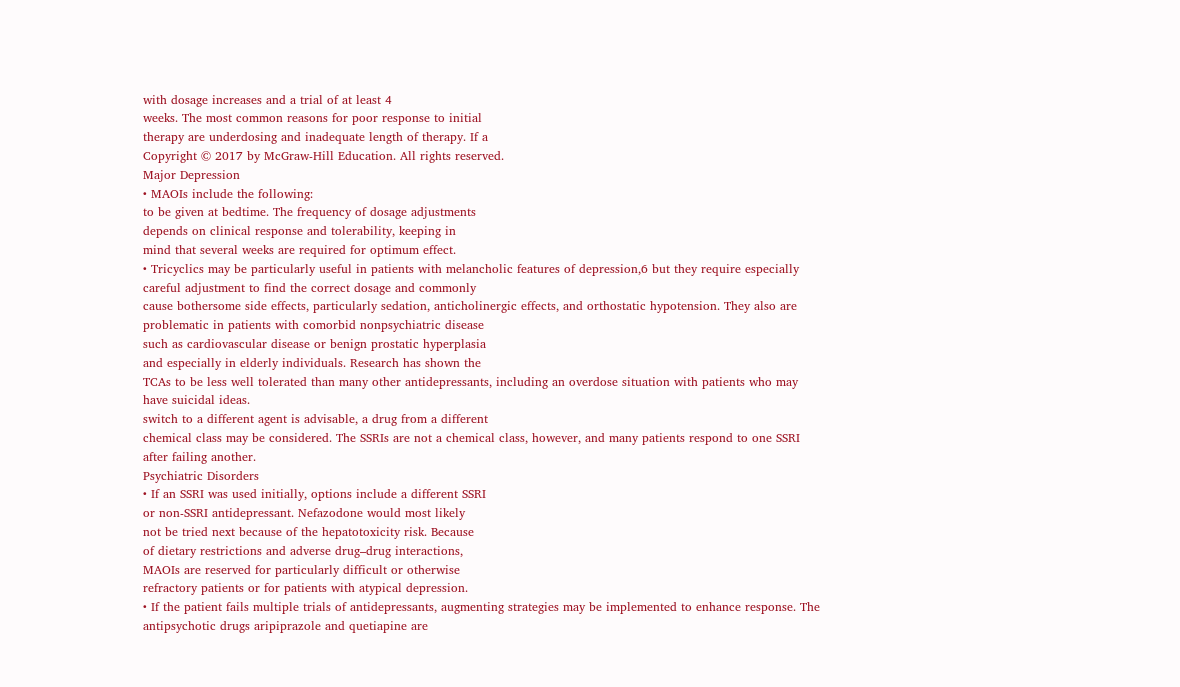with dosage increases and a trial of at least 4
weeks. The most common reasons for poor response to initial
therapy are underdosing and inadequate length of therapy. If a
Copyright © 2017 by McGraw-Hill Education. All rights reserved.
Major Depression
• MAOIs include the following:
to be given at bedtime. The frequency of dosage adjustments
depends on clinical response and tolerability, keeping in
mind that several weeks are required for optimum effect.
• Tricyclics may be particularly useful in patients with melancholic features of depression,6 but they require especially
careful adjustment to find the correct dosage and commonly
cause bothersome side effects, particularly sedation, anticholinergic effects, and orthostatic hypotension. They also are
problematic in patients with comorbid nonpsychiatric disease
such as cardiovascular disease or benign prostatic hyperplasia
and especially in elderly individuals. Research has shown the
TCAs to be less well tolerated than many other antidepressants, including an overdose situation with patients who may
have suicidal ideas.
switch to a different agent is advisable, a drug from a different
chemical class may be considered. The SSRIs are not a chemical class, however, and many patients respond to one SSRI
after failing another.
Psychiatric Disorders
• If an SSRI was used initially, options include a different SSRI
or non-SSRI antidepressant. Nefazodone would most likely
not be tried next because of the hepatotoxicity risk. Because
of dietary restrictions and adverse drug–drug interactions,
MAOIs are reserved for particularly difficult or otherwise
refractory patients or for patients with atypical depression.
• If the patient fails multiple trials of antidepressants, augmenting strategies may be implemented to enhance response. The
antipsychotic drugs aripiprazole and quetiapine are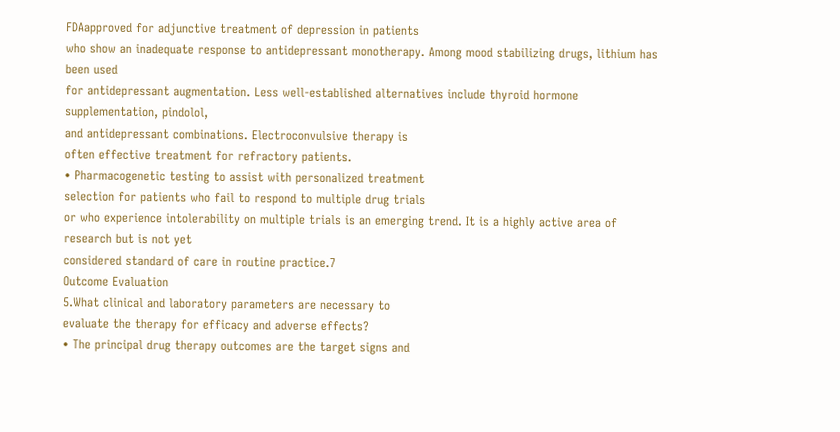FDAapproved for adjunctive treatment of depression in patients
who show an inadequate response to antidepressant monotherapy. Among mood stabilizing drugs, lithium has been used
for antidepressant augmentation. Less well-established alternatives include thyroid hormone supplementation, pindolol,
and antidepressant combinations. Electroconvulsive therapy is
often effective treatment for refractory patients.
• Pharmacogenetic testing to assist with personalized treatment
selection for patients who fail to respond to multiple drug trials
or who experience intolerability on multiple trials is an emerging trend. It is a highly active area of research but is not yet
considered standard of care in routine practice.7
Outcome Evaluation
5.What clinical and laboratory parameters are necessary to
evaluate the therapy for efficacy and adverse effects?
• The principal drug therapy outcomes are the target signs and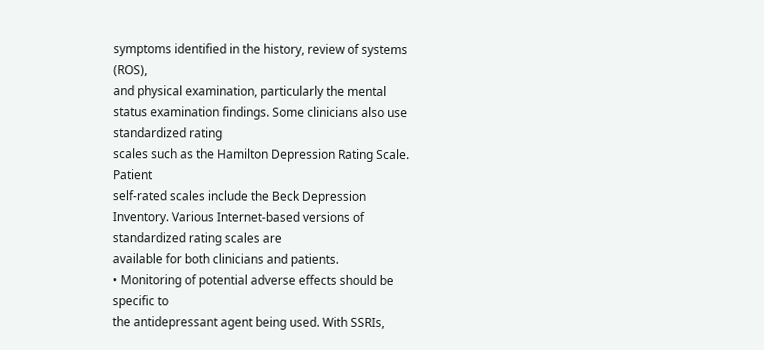symptoms identified in the history, review of systems (ROS),
and physical examination, particularly the mental status examination findings. Some clinicians also use standardized rating
scales such as the Hamilton Depression Rating Scale. Patient
self-rated scales include the Beck Depression Inventory. Various Internet-based versions of standardized rating scales are
available for both clinicians and patients.
• Monitoring of potential adverse effects should be specific to
the antidepressant agent being used. With SSRIs,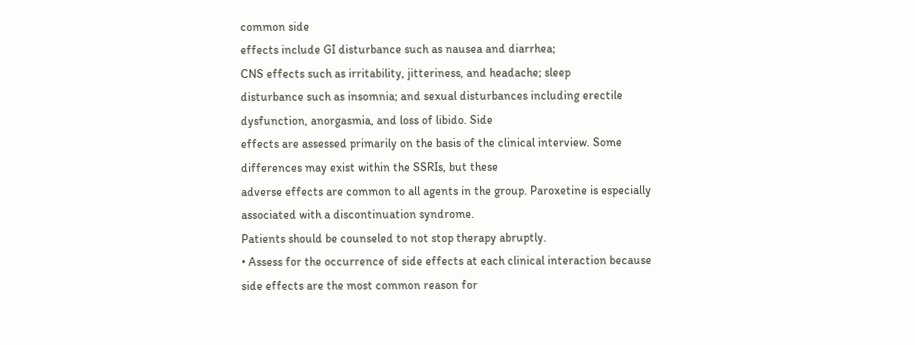common side
effects include GI disturbance such as nausea and diarrhea;
CNS effects such as irritability, jitteriness, and headache; sleep
disturbance such as insomnia; and sexual disturbances including erectile dysfunction, anorgasmia, and loss of libido. Side
effects are assessed primarily on the basis of the clinical interview. Some differences may exist within the SSRIs, but these
adverse effects are common to all agents in the group. Paroxetine is especially associated with a discontinuation syndrome.
Patients should be counseled to not stop therapy abruptly.
• Assess for the occurrence of side effects at each clinical interaction because side effects are the most common reason for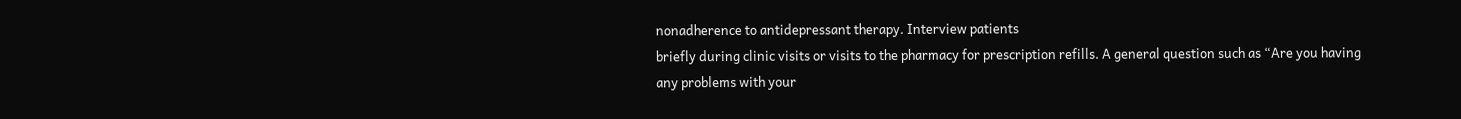nonadherence to antidepressant therapy. Interview patients
briefly during clinic visits or visits to the pharmacy for prescription refills. A general question such as “Are you having
any problems with your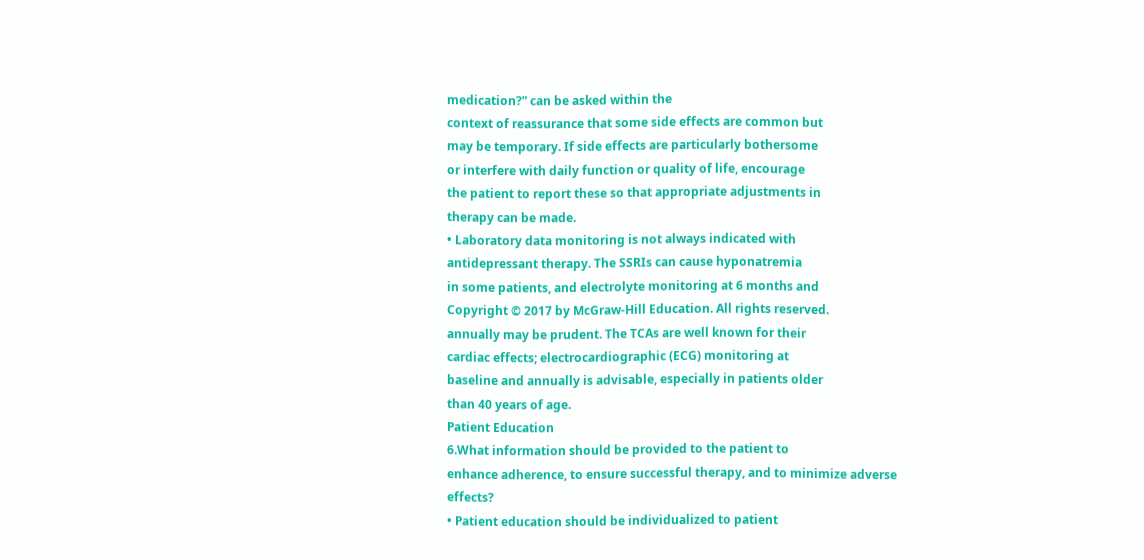medication?” can be asked within the
context of reassurance that some side effects are common but
may be temporary. If side effects are particularly bothersome
or interfere with daily function or quality of life, encourage
the patient to report these so that appropriate adjustments in
therapy can be made.
• Laboratory data monitoring is not always indicated with
antidepressant therapy. The SSRIs can cause hyponatremia
in some patients, and electrolyte monitoring at 6 months and
Copyright © 2017 by McGraw-Hill Education. All rights reserved.
annually may be prudent. The TCAs are well known for their
cardiac effects; electrocardiographic (ECG) monitoring at
baseline and annually is advisable, especially in patients older
than 40 years of age.
Patient Education
6.What information should be provided to the patient to
enhance adherence, to ensure successful therapy, and to minimize adverse effects?
• Patient education should be individualized to patient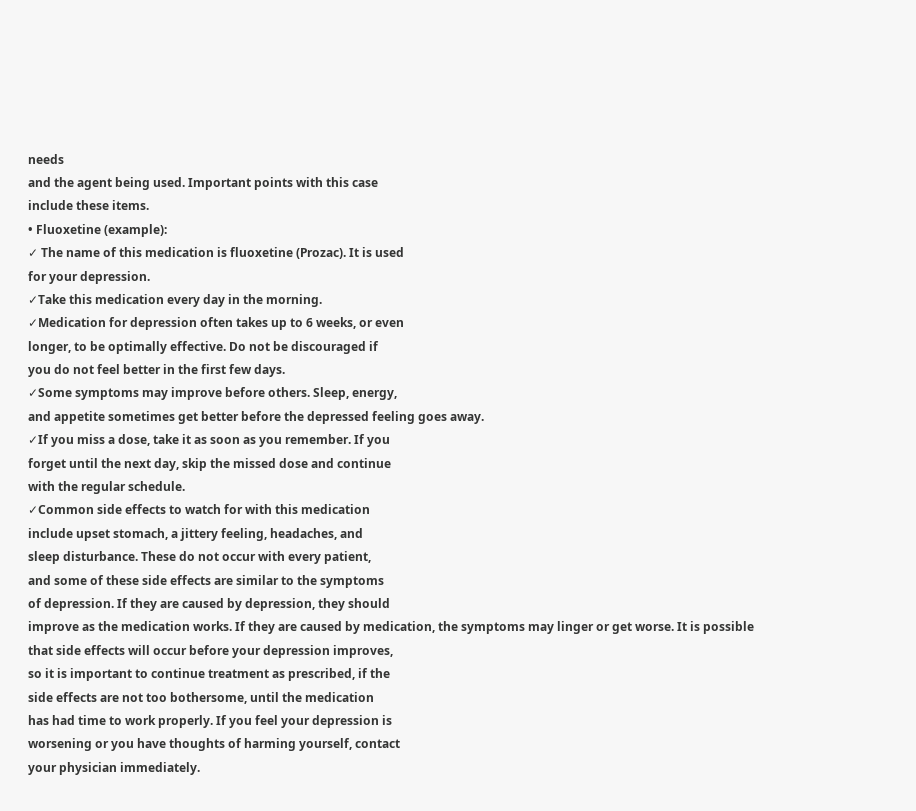needs
and the agent being used. Important points with this case
include these items.
• Fluoxetine (example):
✓ The name of this medication is fluoxetine (Prozac). It is used
for your depression.
✓Take this medication every day in the morning.
✓Medication for depression often takes up to 6 weeks, or even
longer, to be optimally effective. Do not be discouraged if
you do not feel better in the first few days.
✓Some symptoms may improve before others. Sleep, energy,
and appetite sometimes get better before the depressed feeling goes away.
✓If you miss a dose, take it as soon as you remember. If you
forget until the next day, skip the missed dose and continue
with the regular schedule.
✓Common side effects to watch for with this medication
include upset stomach, a jittery feeling, headaches, and
sleep disturbance. These do not occur with every patient,
and some of these side effects are similar to the symptoms
of depression. If they are caused by depression, they should
improve as the medication works. If they are caused by medication, the symptoms may linger or get worse. It is possible
that side effects will occur before your depression improves,
so it is important to continue treatment as prescribed, if the
side effects are not too bothersome, until the medication
has had time to work properly. If you feel your depression is
worsening or you have thoughts of harming yourself, contact
your physician immediately.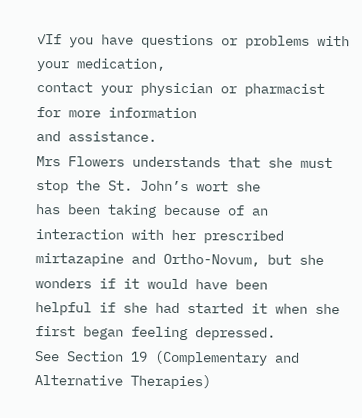✓If you have questions or problems with your medication,
contact your physician or pharmacist for more information
and assistance.
Mrs Flowers understands that she must stop the St. John’s wort she
has been taking because of an interaction with her prescribed mirtazapine and Ortho-Novum, but she wonders if it would have been
helpful if she had started it when she first began feeling depressed.
See Section 19 (Complementary and Alternative Therapies)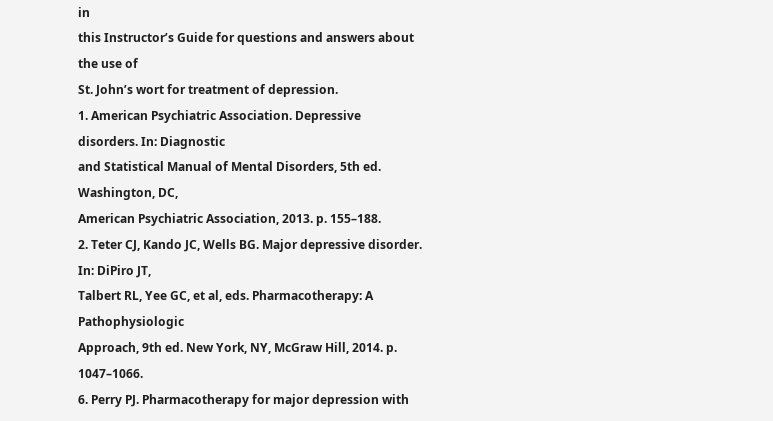in
this Instructor’s Guide for questions and answers about the use of
St. John’s wort for treatment of depression.
1. American Psychiatric Association. Depressive disorders. In: Diagnostic
and Statistical Manual of Mental Disorders, 5th ed. Washington, DC,
American Psychiatric Association, 2013. p. 155–188.
2. Teter CJ, Kando JC, Wells BG. Major depressive disorder. In: DiPiro JT,
Talbert RL, Yee GC, et al, eds. Pharmacotherapy: A Pathophysiologic
Approach, 9th ed. New York, NY, McGraw Hill, 2014. p. 1047–1066.
6. Perry PJ. Pharmacotherapy for major depression with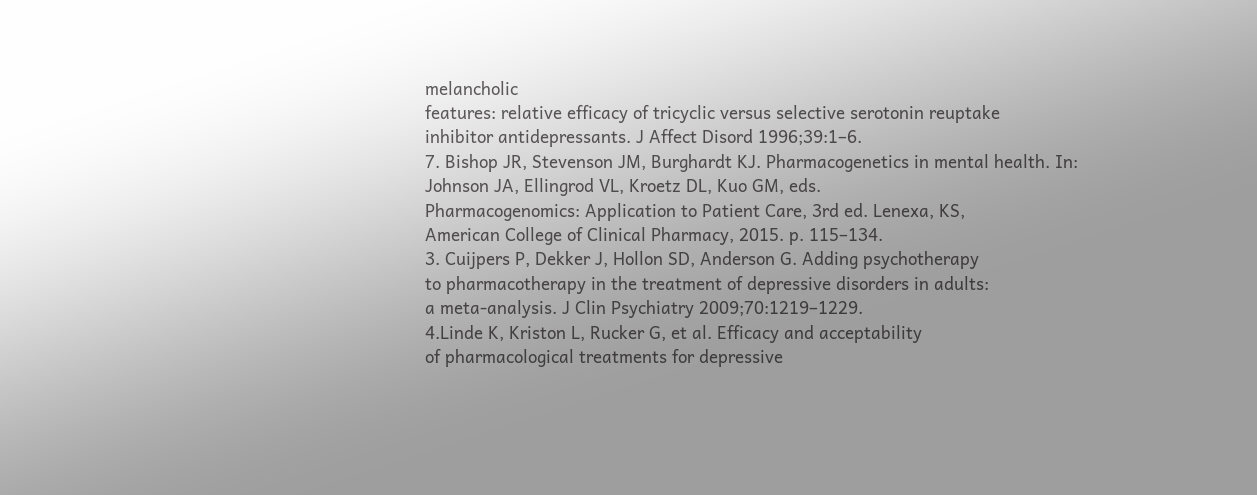melancholic
features: relative efficacy of tricyclic versus selective serotonin reuptake
inhibitor antidepressants. J Affect Disord 1996;39:1–6.
7. Bishop JR, Stevenson JM, Burghardt KJ. Pharmacogenetics in mental health. In: Johnson JA, Ellingrod VL, Kroetz DL, Kuo GM, eds.
Pharmacogenomics: Application to Patient Care, 3rd ed. Lenexa, KS,
American College of Clinical Pharmacy, 2015. p. 115–134.
3. Cuijpers P, Dekker J, Hollon SD, Anderson G. Adding psychotherapy
to pharmacotherapy in the treatment of depressive disorders in adults:
a meta-analysis. J Clin Psychiatry 2009;70:1219–1229.
4.Linde K, Kriston L, Rucker G, et al. Efficacy and acceptability
of pharmacological treatments for depressive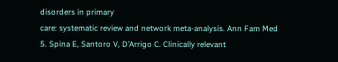disorders in primary
care: systematic review and network meta-analysis. Ann Fam Med
5. Spina E, Santoro V, D’Arrigo C. Clinically relevant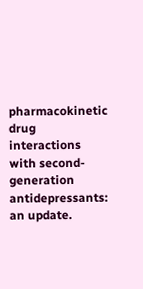pharmacokinetic
drug interactions with second-generation antidepressants: an update.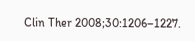Clin Ther 2008;30:1206–1227.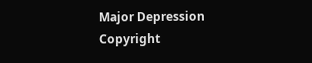Major Depression
Copyright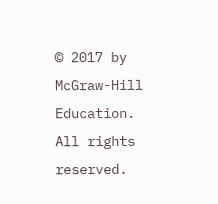© 2017 by McGraw-Hill Education. All rights reserved.